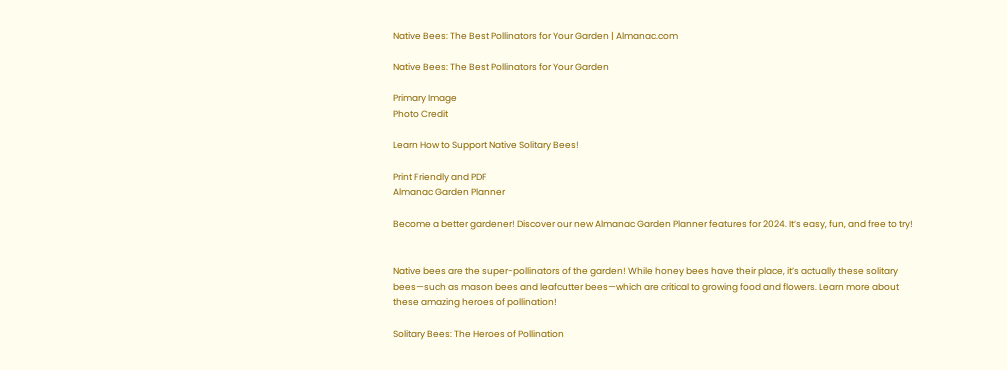Native Bees: The Best Pollinators for Your Garden | Almanac.com

Native Bees: The Best Pollinators for Your Garden

Primary Image
Photo Credit

Learn How to Support Native Solitary Bees!

Print Friendly and PDF
Almanac Garden Planner

Become a better gardener! Discover our new Almanac Garden Planner features for 2024. It’s easy, fun, and free to try!


Native bees are the super-pollinators of the garden! While honey bees have their place, it’s actually these solitary bees—such as mason bees and leafcutter bees—which are critical to growing food and flowers. Learn more about these amazing heroes of pollination!

Solitary Bees: The Heroes of Pollination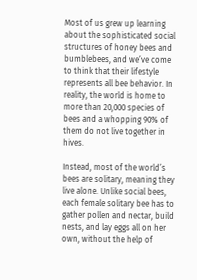Most of us grew up learning about the sophisticated social structures of honey bees and bumblebees, and we’ve come to think that their lifestyle represents all bee behavior. In reality, the world is home to more than 20,000 species of bees and a whopping 90% of them do not live together in hives.

Instead, most of the world’s bees are solitary, meaning they live alone. Unlike social bees, each female solitary bee has to gather pollen and nectar, build nests, and lay eggs all on her own, without the help of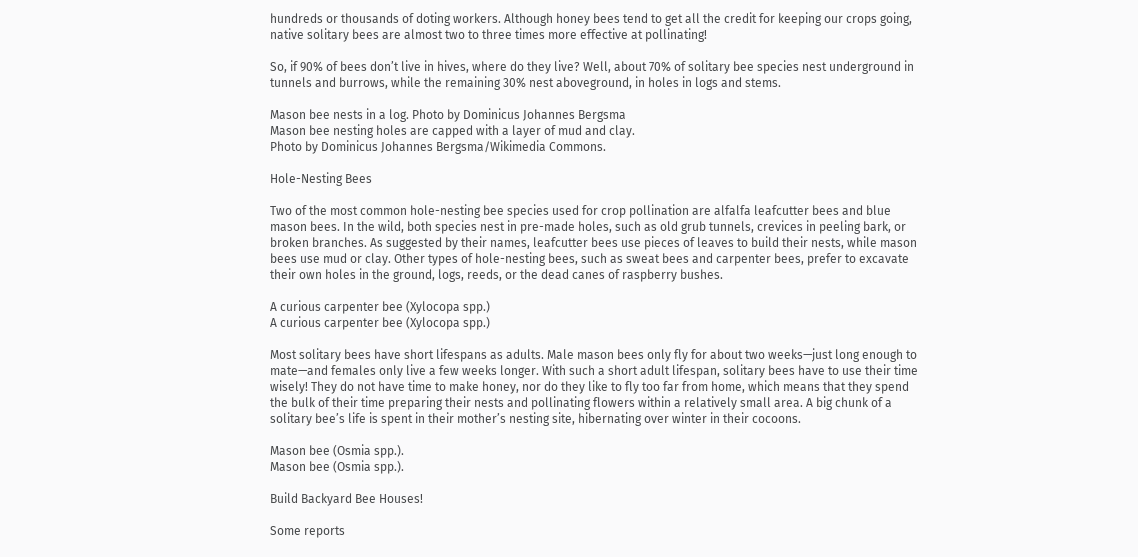hundreds or thousands of doting workers. Although honey bees tend to get all the credit for keeping our crops going, native solitary bees are almost two to three times more effective at pollinating!

So, if 90% of bees don’t live in hives, where do they live? Well, about 70% of solitary bee species nest underground in tunnels and burrows, while the remaining 30% nest aboveground, in holes in logs and stems.

Mason bee nests in a log. Photo by Dominicus Johannes Bergsma
Mason bee nesting holes are capped with a layer of mud and clay.
Photo by Dominicus Johannes Bergsma/Wikimedia Commons.

Hole-Nesting Bees

Two of the most common hole-nesting bee species used for crop pollination are alfalfa leafcutter bees and blue mason bees. In the wild, both species nest in pre-made holes, such as old grub tunnels, crevices in peeling bark, or broken branches. As suggested by their names, leafcutter bees use pieces of leaves to build their nests, while mason bees use mud or clay. Other types of hole-nesting bees, such as sweat bees and carpenter bees, prefer to excavate their own holes in the ground, logs, reeds, or the dead canes of raspberry bushes.

A curious carpenter bee (Xylocopa spp.)
A curious carpenter bee (Xylocopa spp.)

Most solitary bees have short lifespans as adults. Male mason bees only fly for about two weeks—just long enough to mate—and females only live a few weeks longer. With such a short adult lifespan, solitary bees have to use their time wisely! They do not have time to make honey, nor do they like to fly too far from home, which means that they spend the bulk of their time preparing their nests and pollinating flowers within a relatively small area. A big chunk of a solitary bee’s life is spent in their mother’s nesting site, hibernating over winter in their cocoons.

Mason bee (Osmia spp.).
Mason bee (Osmia spp.).

Build Backyard Bee Houses!

Some reports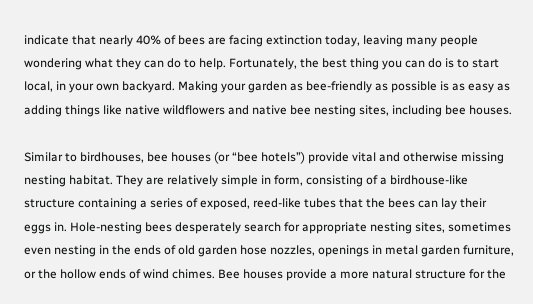indicate that nearly 40% of bees are facing extinction today, leaving many people wondering what they can do to help. Fortunately, the best thing you can do is to start local, in your own backyard. Making your garden as bee-friendly as possible is as easy as adding things like native wildflowers and native bee nesting sites, including bee houses.

Similar to birdhouses, bee houses (or “bee hotels”) provide vital and otherwise missing nesting habitat. They are relatively simple in form, consisting of a birdhouse-like structure containing a series of exposed, reed-like tubes that the bees can lay their eggs in. Hole-nesting bees desperately search for appropriate nesting sites, sometimes even nesting in the ends of old garden hose nozzles, openings in metal garden furniture, or the hollow ends of wind chimes. Bee houses provide a more natural structure for the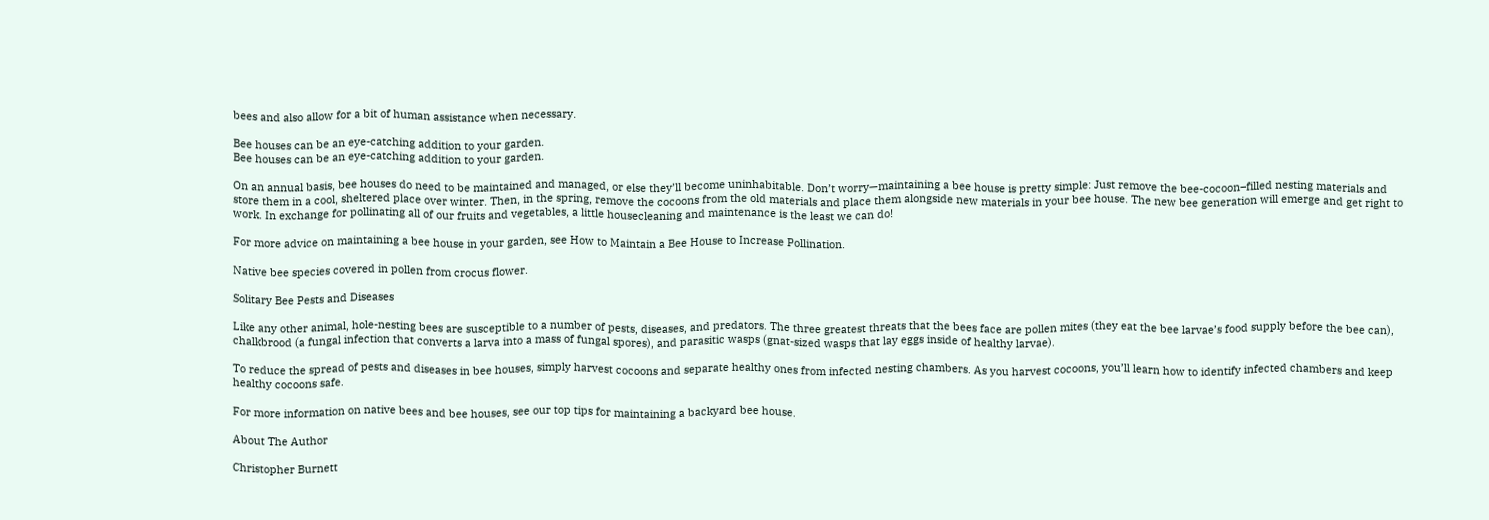bees and also allow for a bit of human assistance when necessary.

Bee houses can be an eye-catching addition to your garden.
Bee houses can be an eye-catching addition to your garden.

On an annual basis, bee houses do need to be maintained and managed, or else they’ll become uninhabitable. Don’t worry—maintaining a bee house is pretty simple: Just remove the bee-cocoon–filled nesting materials and store them in a cool, sheltered place over winter. Then, in the spring, remove the cocoons from the old materials and place them alongside new materials in your bee house. The new bee generation will emerge and get right to work. In exchange for pollinating all of our fruits and vegetables, a little housecleaning and maintenance is the least we can do!

For more advice on maintaining a bee house in your garden, see How to Maintain a Bee House to Increase Pollination.

Native bee species covered in pollen from crocus flower.

Solitary Bee Pests and Diseases

Like any other animal, hole-nesting bees are susceptible to a number of pests, diseases, and predators. The three greatest threats that the bees face are pollen mites (they eat the bee larvae’s food supply before the bee can), chalkbrood (a fungal infection that converts a larva into a mass of fungal spores), and parasitic wasps (gnat-sized wasps that lay eggs inside of healthy larvae).

To reduce the spread of pests and diseases in bee houses, simply harvest cocoons and separate healthy ones from infected nesting chambers. As you harvest cocoons, you’ll learn how to identify infected chambers and keep healthy cocoons safe.

For more information on native bees and bee houses, see our top tips for maintaining a backyard bee house.

About The Author

Christopher Burnett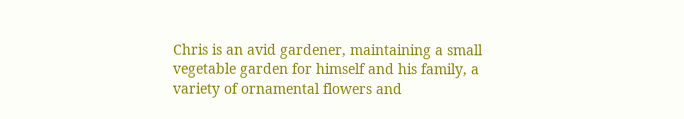Chris is an avid gardener, maintaining a small vegetable garden for himself and his family, a variety of ornamental flowers and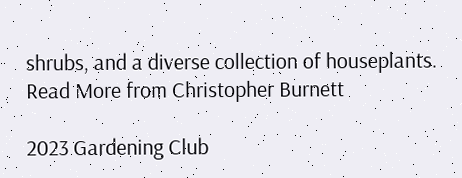shrubs, and a diverse collection of houseplants. Read More from Christopher Burnett

2023 Gardening Club